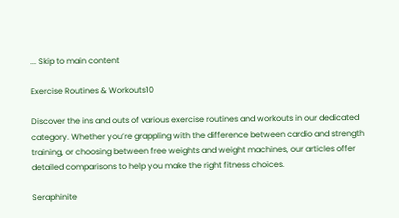... Skip to main content

Exercise Routines & Workouts10

Discover the ins and outs of various exercise routines and workouts in our dedicated category. Whether you’re grappling with the difference between cardio and strength training, or choosing between free weights and weight machines, our articles offer detailed comparisons to help you make the right fitness choices.

Seraphinite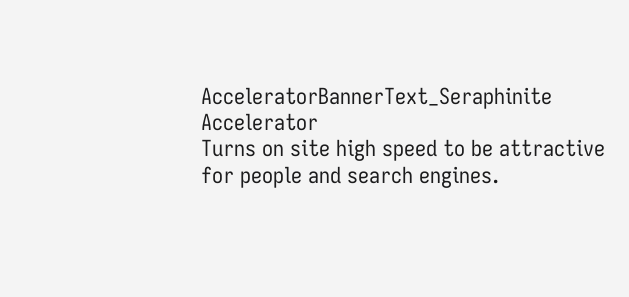AcceleratorBannerText_Seraphinite Accelerator
Turns on site high speed to be attractive for people and search engines.